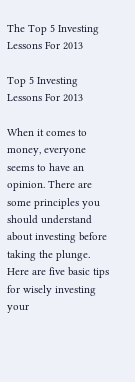The Top 5 Investing Lessons For 2013

Top 5 Investing Lessons For 2013

When it comes to money, everyone seems to have an opinion. There are some principles you should understand about investing before taking the plunge. Here are five basic tips for wisely investing your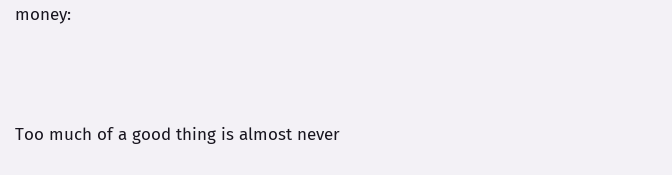money:



Too much of a good thing is almost never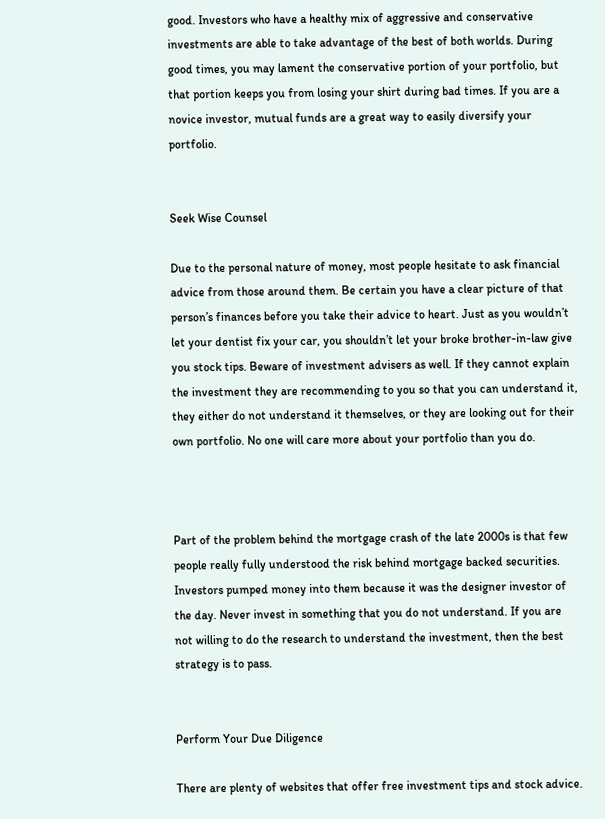good. Investors who have a healthy mix of aggressive and conservative investments are able to take advantage of the best of both worlds. During good times, you may lament the conservative portion of your portfolio, but that portion keeps you from losing your shirt during bad times. If you are a novice investor, mutual funds are a great way to easily diversify your portfolio.


Seek Wise Counsel

Due to the personal nature of money, most people hesitate to ask financial advice from those around them. Be certain you have a clear picture of that person’s finances before you take their advice to heart. Just as you wouldn’t let your dentist fix your car, you shouldn’t let your broke brother-in-law give you stock tips. Beware of investment advisers as well. If they cannot explain the investment they are recommending to you so that you can understand it, they either do not understand it themselves, or they are looking out for their own portfolio. No one will care more about your portfolio than you do.



Part of the problem behind the mortgage crash of the late 2000s is that few people really fully understood the risk behind mortgage backed securities. Investors pumped money into them because it was the designer investor of the day. Never invest in something that you do not understand. If you are not willing to do the research to understand the investment, then the best strategy is to pass.


Perform Your Due Diligence

There are plenty of websites that offer free investment tips and stock advice.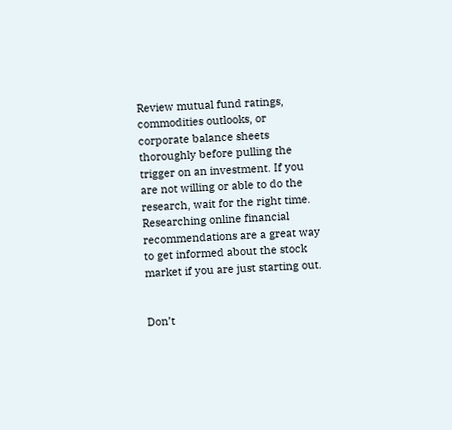Review mutual fund ratings, commodities outlooks, or corporate balance sheets thoroughly before pulling the trigger on an investment. If you are not willing or able to do the research, wait for the right time. Researching online financial recommendations are a great way to get informed about the stock market if you are just starting out.


Don’t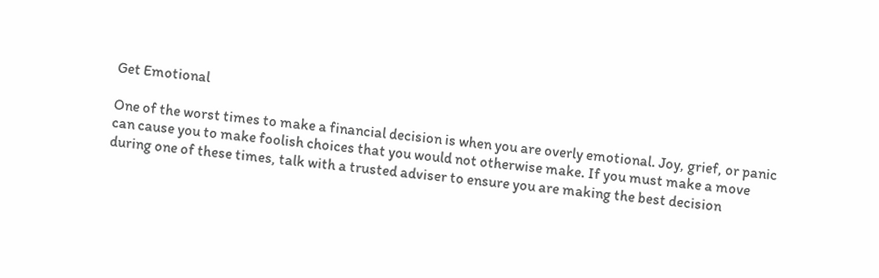Get Emotional

One of the worst times to make a financial decision is when you are overly emotional. Joy, grief, or panic can cause you to make foolish choices that you would not otherwise make. If you must make a move during one of these times, talk with a trusted adviser to ensure you are making the best decision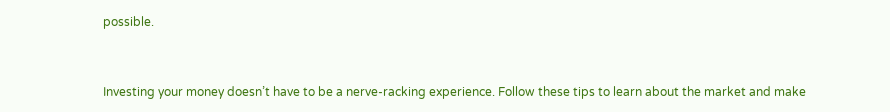possible.


Investing your money doesn’t have to be a nerve-racking experience. Follow these tips to learn about the market and make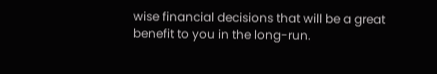wise financial decisions that will be a great benefit to you in the long-run.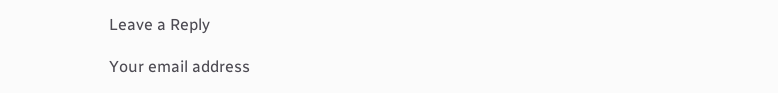Leave a Reply

Your email address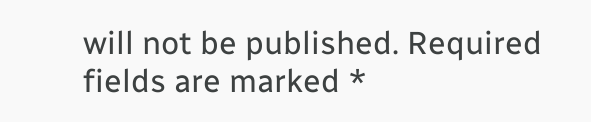will not be published. Required fields are marked *